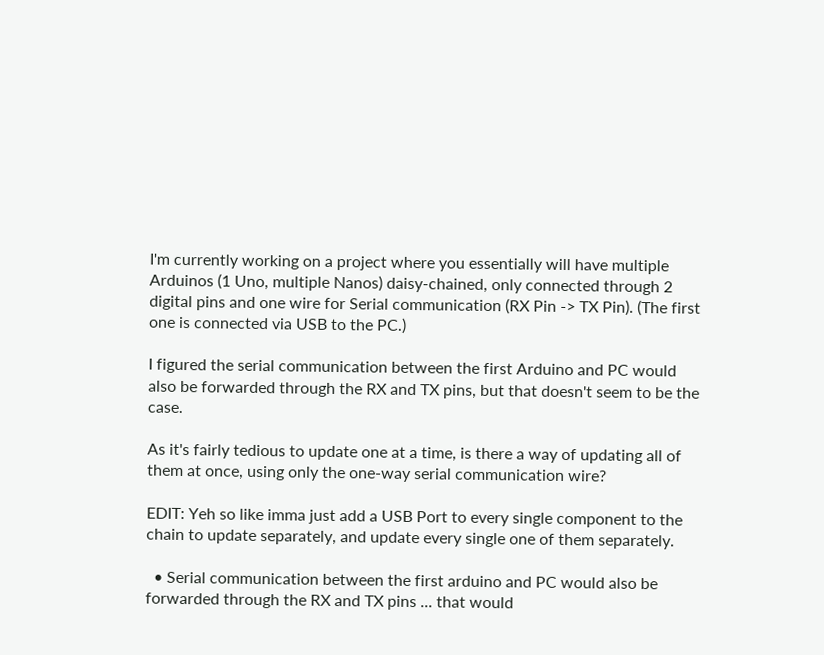I'm currently working on a project where you essentially will have multiple Arduinos (1 Uno, multiple Nanos) daisy-chained, only connected through 2 digital pins and one wire for Serial communication (RX Pin -> TX Pin). (The first one is connected via USB to the PC.)

I figured the serial communication between the first Arduino and PC would also be forwarded through the RX and TX pins, but that doesn't seem to be the case.

As it's fairly tedious to update one at a time, is there a way of updating all of them at once, using only the one-way serial communication wire?

EDIT: Yeh so like imma just add a USB Port to every single component to the chain to update separately, and update every single one of them separately.

  • Serial communication between the first arduino and PC would also be forwarded through the RX and TX pins ... that would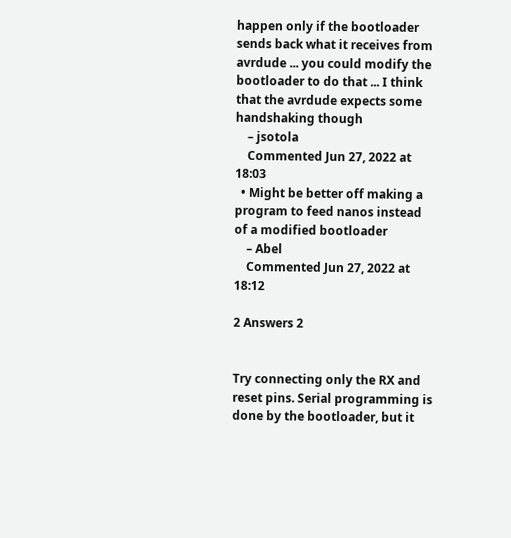happen only if the bootloader sends back what it receives from avrdude ... you could modify the bootloader to do that ... I think that the avrdude expects some handshaking though
    – jsotola
    Commented Jun 27, 2022 at 18:03
  • Might be better off making a program to feed nanos instead of a modified bootloader
    – Abel
    Commented Jun 27, 2022 at 18:12

2 Answers 2


Try connecting only the RX and reset pins. Serial programming is done by the bootloader, but it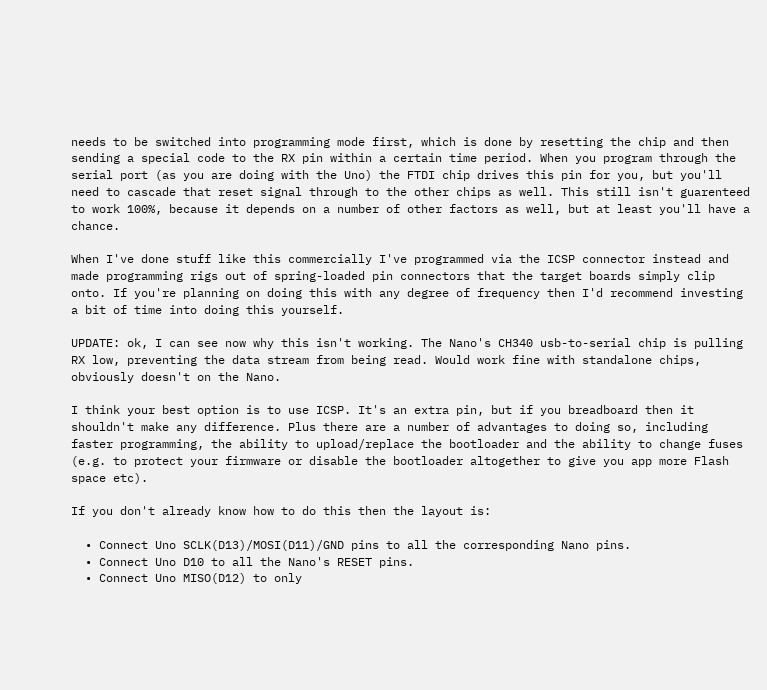needs to be switched into programming mode first, which is done by resetting the chip and then sending a special code to the RX pin within a certain time period. When you program through the serial port (as you are doing with the Uno) the FTDI chip drives this pin for you, but you'll need to cascade that reset signal through to the other chips as well. This still isn't guarenteed to work 100%, because it depends on a number of other factors as well, but at least you'll have a chance.

When I've done stuff like this commercially I've programmed via the ICSP connector instead and made programming rigs out of spring-loaded pin connectors that the target boards simply clip onto. If you're planning on doing this with any degree of frequency then I'd recommend investing a bit of time into doing this yourself.

UPDATE: ok, I can see now why this isn't working. The Nano's CH340 usb-to-serial chip is pulling RX low, preventing the data stream from being read. Would work fine with standalone chips, obviously doesn't on the Nano.

I think your best option is to use ICSP. It's an extra pin, but if you breadboard then it shouldn't make any difference. Plus there are a number of advantages to doing so, including faster programming, the ability to upload/replace the bootloader and the ability to change fuses (e.g. to protect your firmware or disable the bootloader altogether to give you app more Flash space etc).

If you don't already know how to do this then the layout is:

  • Connect Uno SCLK(D13)/MOSI(D11)/GND pins to all the corresponding Nano pins.
  • Connect Uno D10 to all the Nano's RESET pins.
  • Connect Uno MISO(D12) to only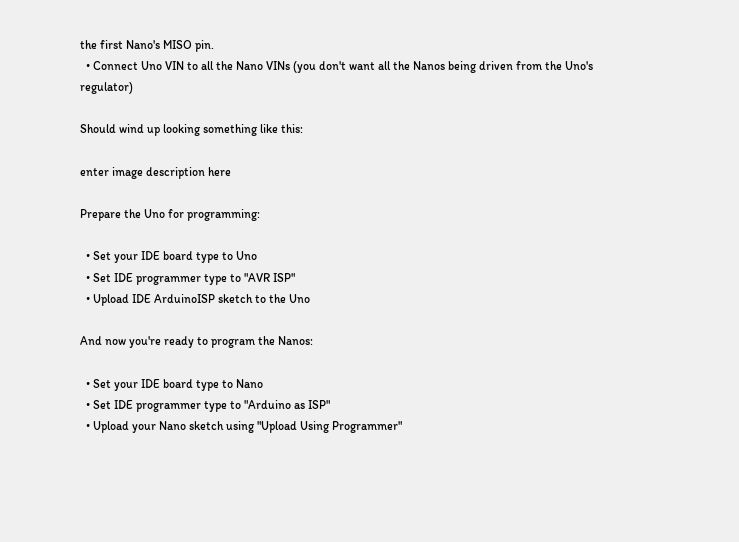the first Nano's MISO pin.
  • Connect Uno VIN to all the Nano VINs (you don't want all the Nanos being driven from the Uno's regulator)

Should wind up looking something like this:

enter image description here

Prepare the Uno for programming:

  • Set your IDE board type to Uno
  • Set IDE programmer type to "AVR ISP"
  • Upload IDE ArduinoISP sketch to the Uno

And now you're ready to program the Nanos:

  • Set your IDE board type to Nano
  • Set IDE programmer type to "Arduino as ISP"
  • Upload your Nano sketch using "Upload Using Programmer"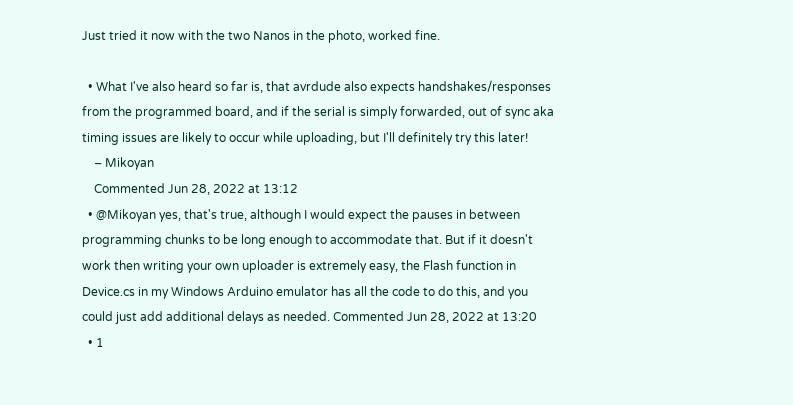Just tried it now with the two Nanos in the photo, worked fine.

  • What I've also heard so far is, that avrdude also expects handshakes/responses from the programmed board, and if the serial is simply forwarded, out of sync aka timing issues are likely to occur while uploading, but I'll definitely try this later!
    – Mikoyan
    Commented Jun 28, 2022 at 13:12
  • @Mikoyan yes, that's true, although I would expect the pauses in between programming chunks to be long enough to accommodate that. But if it doesn't work then writing your own uploader is extremely easy, the Flash function in Device.cs in my Windows Arduino emulator has all the code to do this, and you could just add additional delays as needed. Commented Jun 28, 2022 at 13:20
  • 1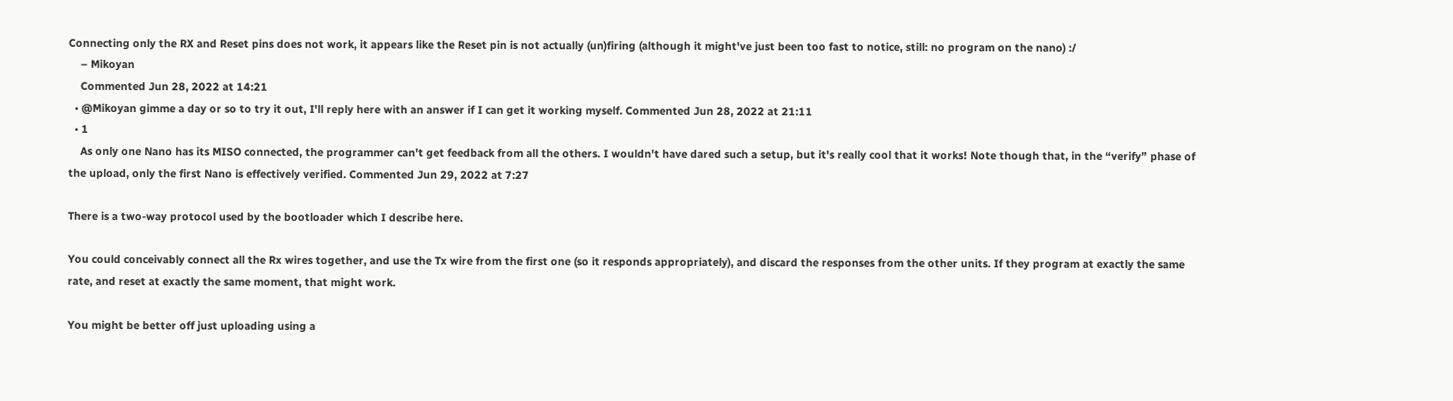Connecting only the RX and Reset pins does not work, it appears like the Reset pin is not actually (un)firing (although it might've just been too fast to notice, still: no program on the nano) :/
    – Mikoyan
    Commented Jun 28, 2022 at 14:21
  • @Mikoyan gimme a day or so to try it out, I'll reply here with an answer if I can get it working myself. Commented Jun 28, 2022 at 21:11
  • 1
    As only one Nano has its MISO connected, the programmer can't get feedback from all the others. I wouldn't have dared such a setup, but it's really cool that it works! Note though that, in the “verify” phase of the upload, only the first Nano is effectively verified. Commented Jun 29, 2022 at 7:27

There is a two-way protocol used by the bootloader which I describe here.

You could conceivably connect all the Rx wires together, and use the Tx wire from the first one (so it responds appropriately), and discard the responses from the other units. If they program at exactly the same rate, and reset at exactly the same moment, that might work.

You might be better off just uploading using a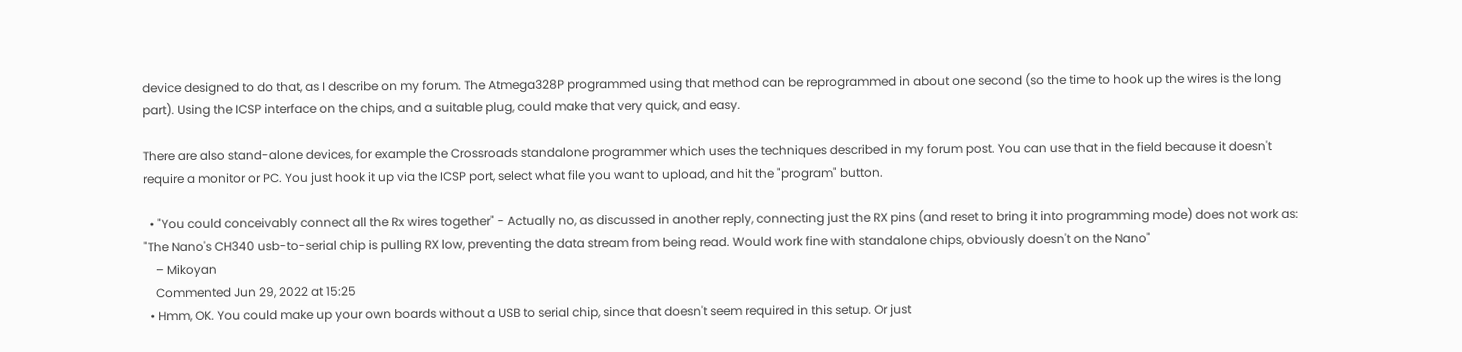device designed to do that, as I describe on my forum. The Atmega328P programmed using that method can be reprogrammed in about one second (so the time to hook up the wires is the long part). Using the ICSP interface on the chips, and a suitable plug, could make that very quick, and easy.

There are also stand-alone devices, for example the Crossroads standalone programmer which uses the techniques described in my forum post. You can use that in the field because it doesn't require a monitor or PC. You just hook it up via the ICSP port, select what file you want to upload, and hit the "program" button.

  • "You could conceivably connect all the Rx wires together" - Actually no, as discussed in another reply, connecting just the RX pins (and reset to bring it into programming mode) does not work as: "The Nano's CH340 usb-to-serial chip is pulling RX low, preventing the data stream from being read. Would work fine with standalone chips, obviously doesn't on the Nano"
    – Mikoyan
    Commented Jun 29, 2022 at 15:25
  • Hmm, OK. You could make up your own boards without a USB to serial chip, since that doesn't seem required in this setup. Or just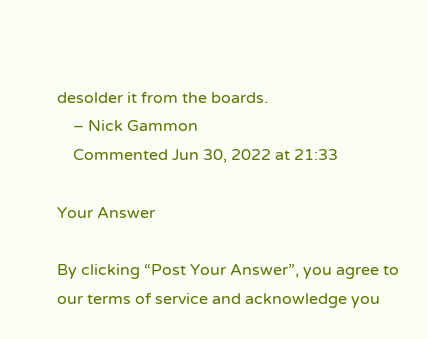desolder it from the boards.
    – Nick Gammon
    Commented Jun 30, 2022 at 21:33

Your Answer

By clicking “Post Your Answer”, you agree to our terms of service and acknowledge you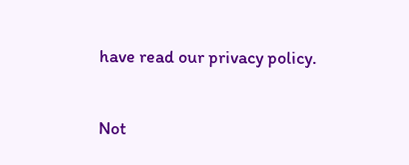have read our privacy policy.

Not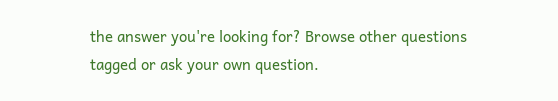the answer you're looking for? Browse other questions tagged or ask your own question.